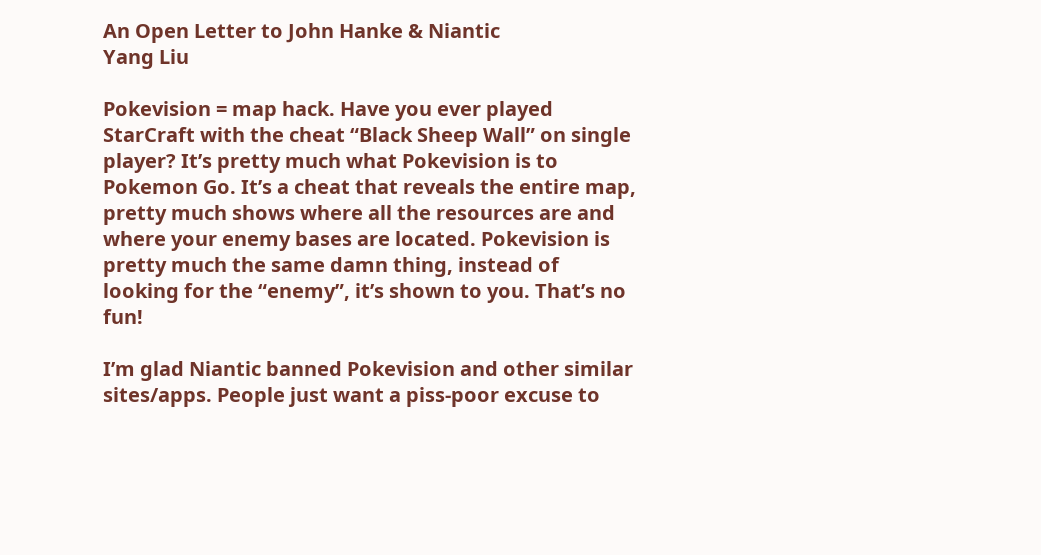An Open Letter to John Hanke & Niantic
Yang Liu

Pokevision = map hack. Have you ever played StarCraft with the cheat “Black Sheep Wall” on single player? It’s pretty much what Pokevision is to Pokemon Go. It’s a cheat that reveals the entire map, pretty much shows where all the resources are and where your enemy bases are located. Pokevision is pretty much the same damn thing, instead of looking for the “enemy”, it’s shown to you. That’s no fun!

I’m glad Niantic banned Pokevision and other similar sites/apps. People just want a piss-poor excuse to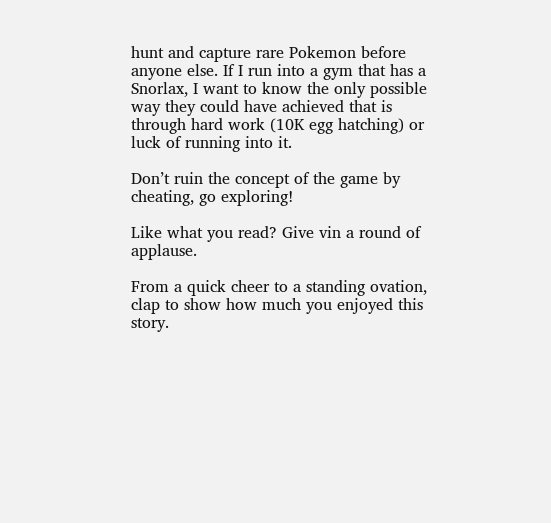hunt and capture rare Pokemon before anyone else. If I run into a gym that has a Snorlax, I want to know the only possible way they could have achieved that is through hard work (10K egg hatching) or luck of running into it.

Don’t ruin the concept of the game by cheating, go exploring!

Like what you read? Give vin a round of applause.

From a quick cheer to a standing ovation, clap to show how much you enjoyed this story.